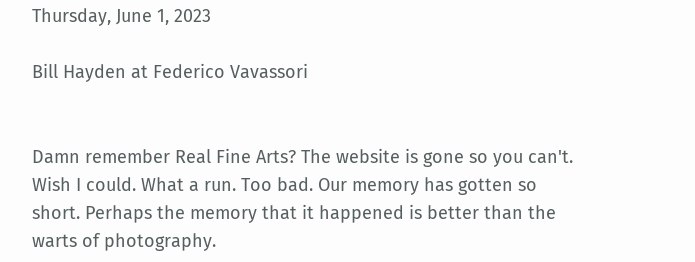Thursday, June 1, 2023

Bill Hayden at Federico Vavassori


Damn remember Real Fine Arts? The website is gone so you can't. Wish I could. What a run. Too bad. Our memory has gotten so short. Perhaps the memory that it happened is better than the warts of photography.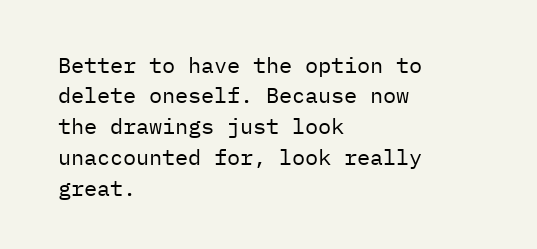Better to have the option to delete oneself. Because now the drawings just look unaccounted for, look really great.